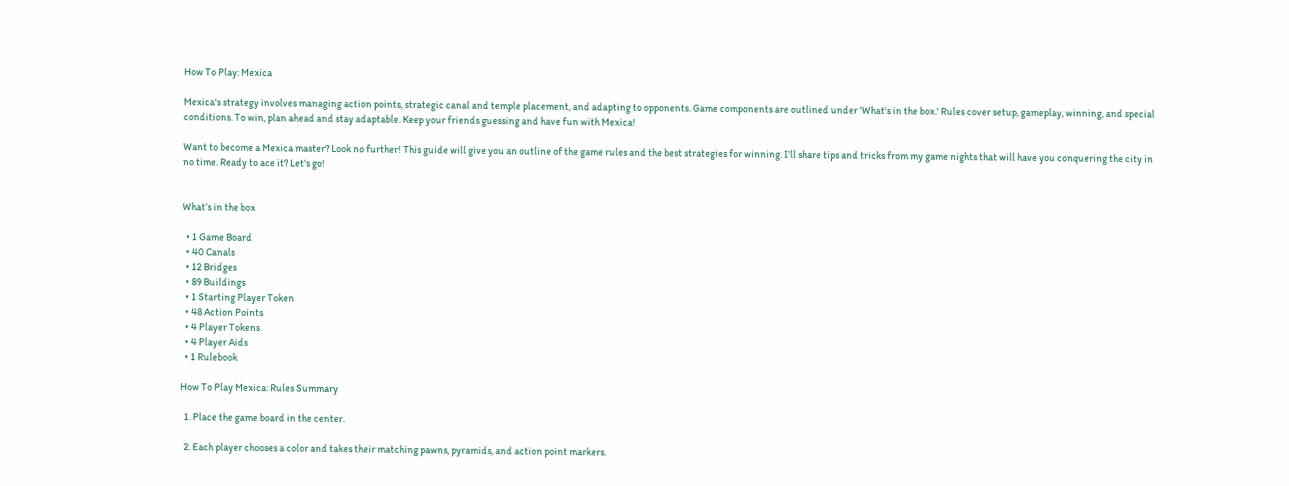How To Play: Mexica

Mexica's strategy involves managing action points, strategic canal and temple placement, and adapting to opponents. Game components are outlined under 'What's in the box.' Rules cover setup, gameplay, winning, and special conditions. To win, plan ahead and stay adaptable. Keep your friends guessing and have fun with Mexica!

Want to become a Mexica master? Look no further! This guide will give you an outline of the game rules and the best strategies for winning. I’ll share tips and tricks from my game nights that will have you conquering the city in no time. Ready to ace it? Let’s go!


What’s in the box

  • 1 Game Board
  • 40 Canals
  • 12 Bridges
  • 89 Buildings
  • 1 Starting Player Token
  • 48 Action Points
  • 4 Player Tokens
  • 4 Player Aids
  • 1 Rulebook

How To Play Mexica: Rules Summary

  1. Place the game board in the center.

  2. Each player chooses a color and takes their matching pawns, pyramids, and action point markers.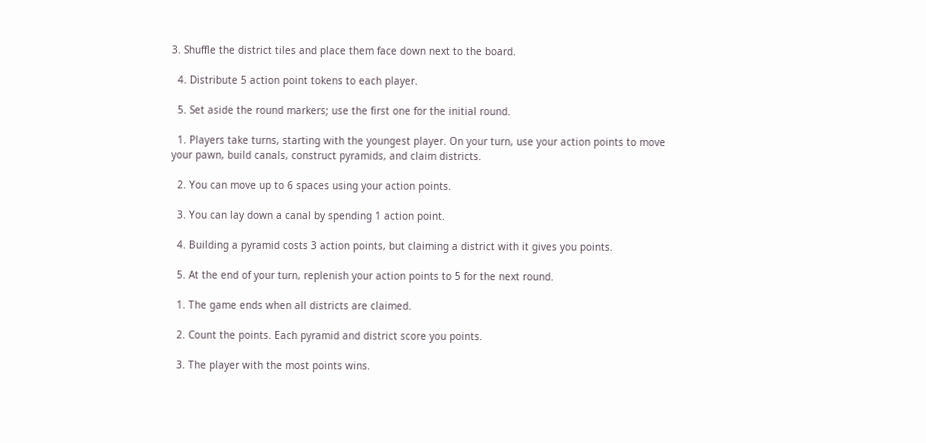3. Shuffle the district tiles and place them face down next to the board.

  4. Distribute 5 action point tokens to each player.

  5. Set aside the round markers; use the first one for the initial round.

  1. Players take turns, starting with the youngest player. On your turn, use your action points to move your pawn, build canals, construct pyramids, and claim districts.

  2. You can move up to 6 spaces using your action points.

  3. You can lay down a canal by spending 1 action point.

  4. Building a pyramid costs 3 action points, but claiming a district with it gives you points.

  5. At the end of your turn, replenish your action points to 5 for the next round.

  1. The game ends when all districts are claimed.

  2. Count the points. Each pyramid and district score you points.

  3. The player with the most points wins.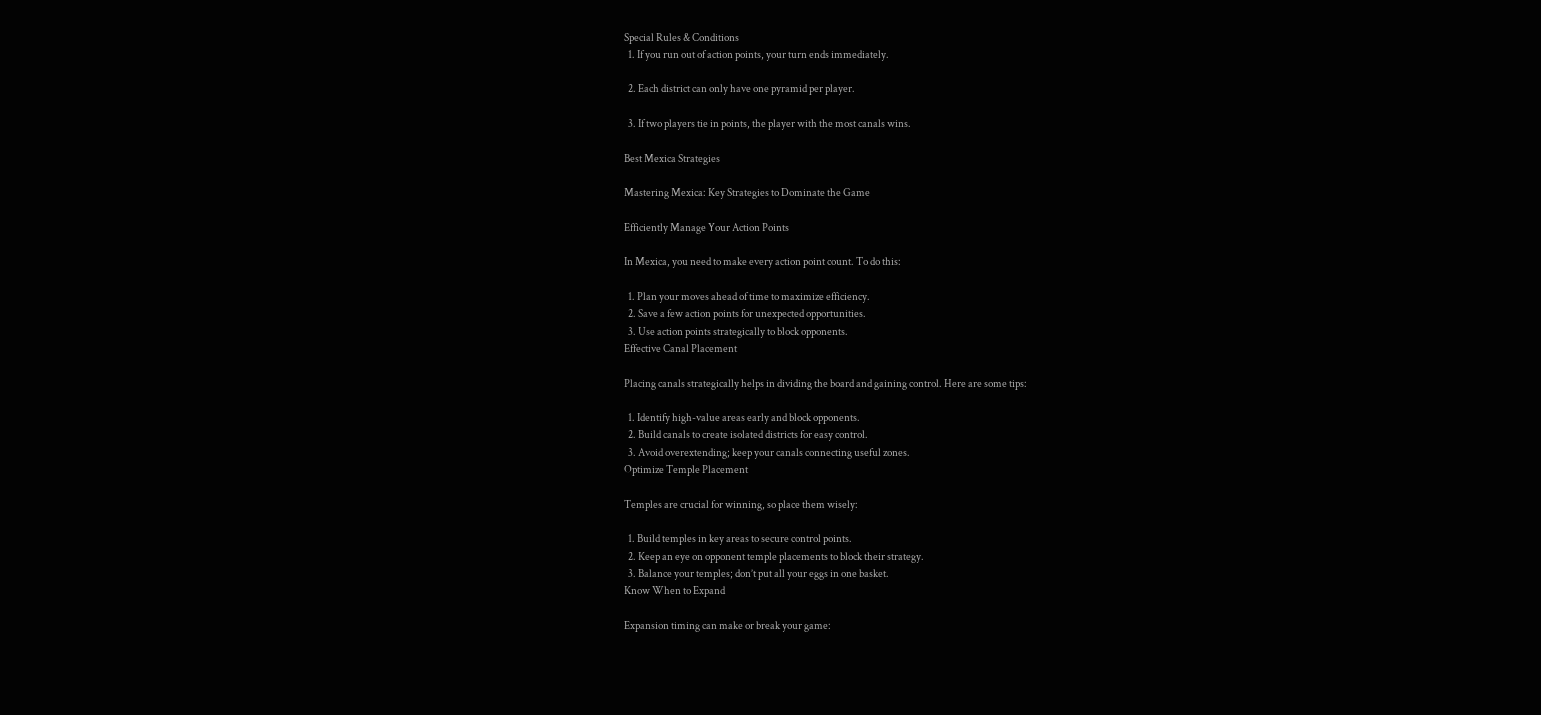Special Rules & Conditions
  1. If you run out of action points, your turn ends immediately.

  2. Each district can only have one pyramid per player.

  3. If two players tie in points, the player with the most canals wins.

Best Mexica Strategies

Mastering Mexica: Key Strategies to Dominate the Game

Efficiently Manage Your Action Points

In Mexica, you need to make every action point count. To do this:

  1. Plan your moves ahead of time to maximize efficiency.
  2. Save a few action points for unexpected opportunities.
  3. Use action points strategically to block opponents.
Effective Canal Placement

Placing canals strategically helps in dividing the board and gaining control. Here are some tips:

  1. Identify high-value areas early and block opponents.
  2. Build canals to create isolated districts for easy control.
  3. Avoid overextending; keep your canals connecting useful zones.
Optimize Temple Placement

Temples are crucial for winning, so place them wisely:

  1. Build temples in key areas to secure control points.
  2. Keep an eye on opponent temple placements to block their strategy.
  3. Balance your temples; don’t put all your eggs in one basket.
Know When to Expand

Expansion timing can make or break your game: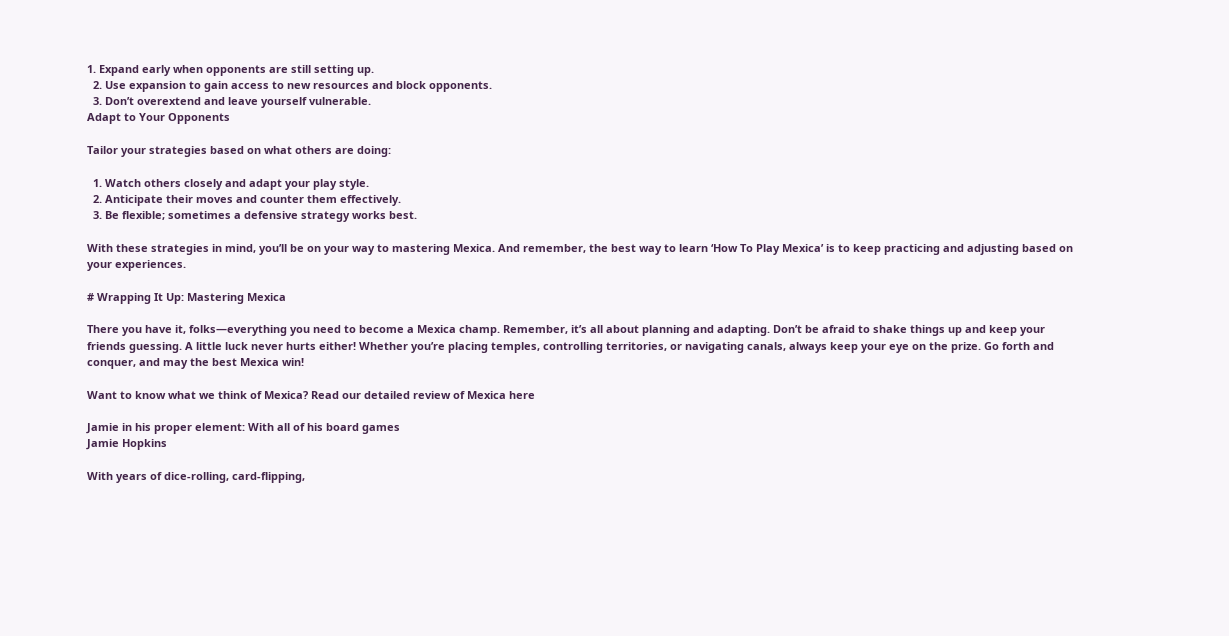1. Expand early when opponents are still setting up.
  2. Use expansion to gain access to new resources and block opponents.
  3. Don’t overextend and leave yourself vulnerable.
Adapt to Your Opponents

Tailor your strategies based on what others are doing:

  1. Watch others closely and adapt your play style.
  2. Anticipate their moves and counter them effectively.
  3. Be flexible; sometimes a defensive strategy works best.

With these strategies in mind, you’ll be on your way to mastering Mexica. And remember, the best way to learn ‘How To Play Mexica’ is to keep practicing and adjusting based on your experiences.

# Wrapping It Up: Mastering Mexica

There you have it, folks—everything you need to become a Mexica champ. Remember, it’s all about planning and adapting. Don’t be afraid to shake things up and keep your friends guessing. A little luck never hurts either! Whether you’re placing temples, controlling territories, or navigating canals, always keep your eye on the prize. Go forth and conquer, and may the best Mexica win!

Want to know what we think of Mexica? Read our detailed review of Mexica here

Jamie in his proper element: With all of his board games
Jamie Hopkins

With years of dice-rolling, card-flipping,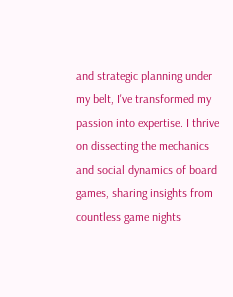and strategic planning under my belt, I've transformed my passion into expertise. I thrive on dissecting the mechanics and social dynamics of board games, sharing insights from countless game nights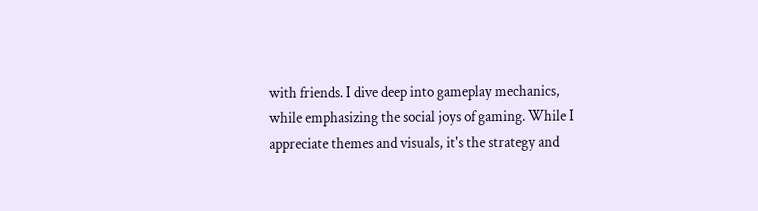with friends. I dive deep into gameplay mechanics, while emphasizing the social joys of gaming. While I appreciate themes and visuals, it's the strategy and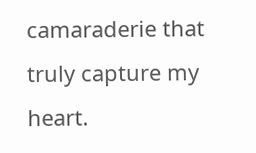camaraderie that truly capture my heart.